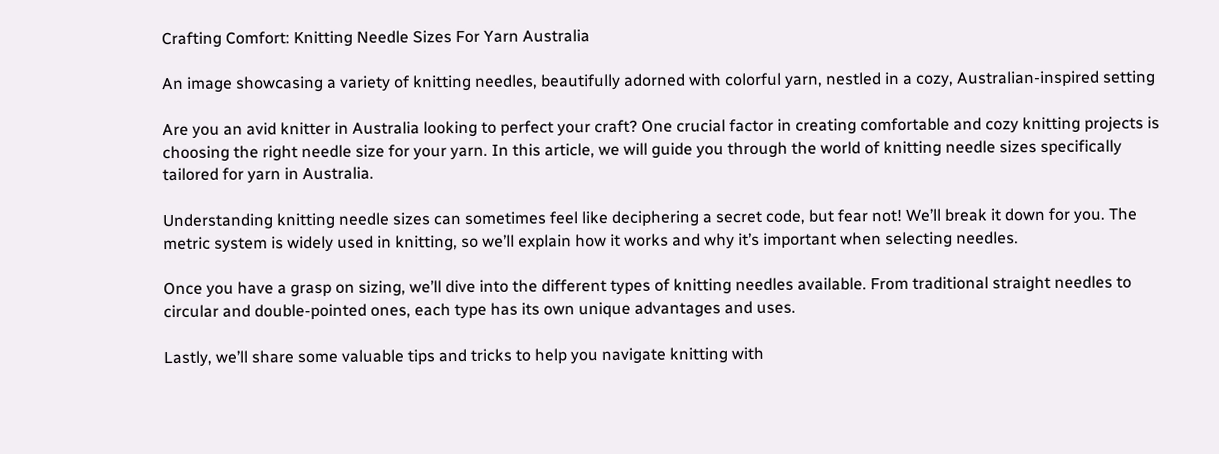Crafting Comfort: Knitting Needle Sizes For Yarn Australia

An image showcasing a variety of knitting needles, beautifully adorned with colorful yarn, nestled in a cozy, Australian-inspired setting

Are you an avid knitter in Australia looking to perfect your craft? One crucial factor in creating comfortable and cozy knitting projects is choosing the right needle size for your yarn. In this article, we will guide you through the world of knitting needle sizes specifically tailored for yarn in Australia.

Understanding knitting needle sizes can sometimes feel like deciphering a secret code, but fear not! We’ll break it down for you. The metric system is widely used in knitting, so we’ll explain how it works and why it’s important when selecting needles.

Once you have a grasp on sizing, we’ll dive into the different types of knitting needles available. From traditional straight needles to circular and double-pointed ones, each type has its own unique advantages and uses.

Lastly, we’ll share some valuable tips and tricks to help you navigate knitting with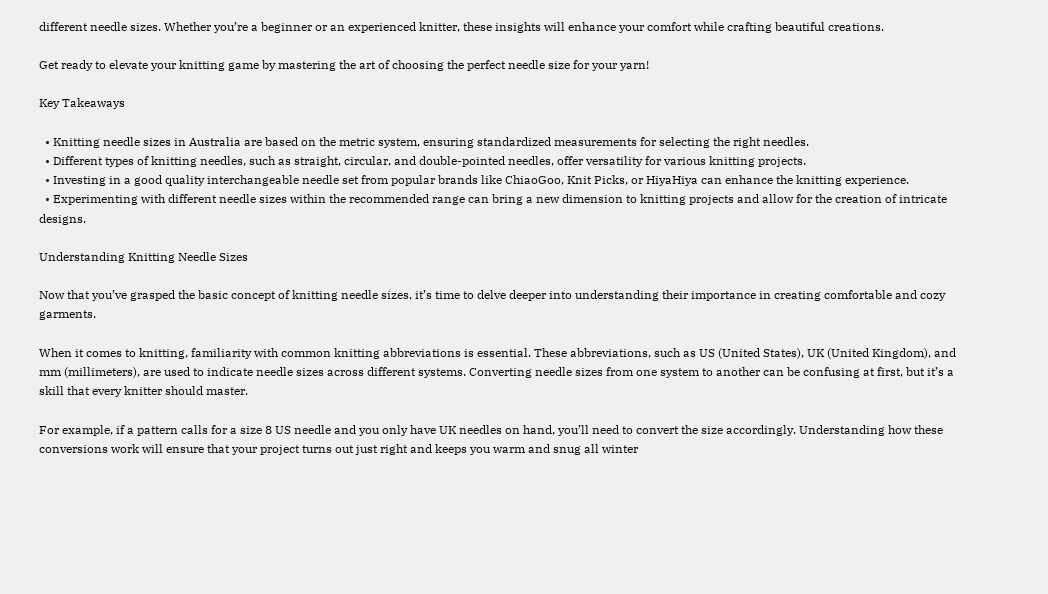different needle sizes. Whether you’re a beginner or an experienced knitter, these insights will enhance your comfort while crafting beautiful creations.

Get ready to elevate your knitting game by mastering the art of choosing the perfect needle size for your yarn!

Key Takeaways

  • Knitting needle sizes in Australia are based on the metric system, ensuring standardized measurements for selecting the right needles.
  • Different types of knitting needles, such as straight, circular, and double-pointed needles, offer versatility for various knitting projects.
  • Investing in a good quality interchangeable needle set from popular brands like ChiaoGoo, Knit Picks, or HiyaHiya can enhance the knitting experience.
  • Experimenting with different needle sizes within the recommended range can bring a new dimension to knitting projects and allow for the creation of intricate designs.

Understanding Knitting Needle Sizes

Now that you’ve grasped the basic concept of knitting needle sizes, it’s time to delve deeper into understanding their importance in creating comfortable and cozy garments.

When it comes to knitting, familiarity with common knitting abbreviations is essential. These abbreviations, such as US (United States), UK (United Kingdom), and mm (millimeters), are used to indicate needle sizes across different systems. Converting needle sizes from one system to another can be confusing at first, but it’s a skill that every knitter should master.

For example, if a pattern calls for a size 8 US needle and you only have UK needles on hand, you’ll need to convert the size accordingly. Understanding how these conversions work will ensure that your project turns out just right and keeps you warm and snug all winter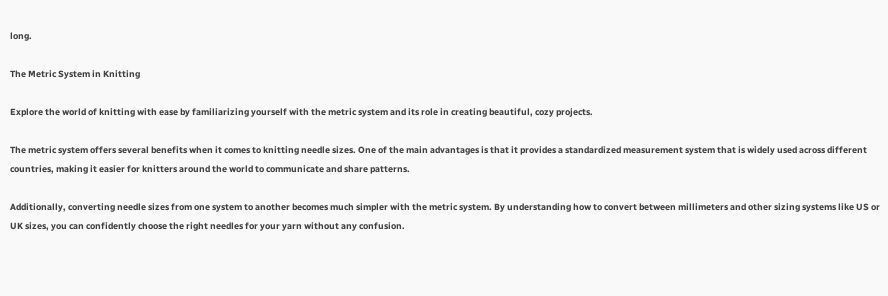long.

The Metric System in Knitting

Explore the world of knitting with ease by familiarizing yourself with the metric system and its role in creating beautiful, cozy projects.

The metric system offers several benefits when it comes to knitting needle sizes. One of the main advantages is that it provides a standardized measurement system that is widely used across different countries, making it easier for knitters around the world to communicate and share patterns.

Additionally, converting needle sizes from one system to another becomes much simpler with the metric system. By understanding how to convert between millimeters and other sizing systems like US or UK sizes, you can confidently choose the right needles for your yarn without any confusion.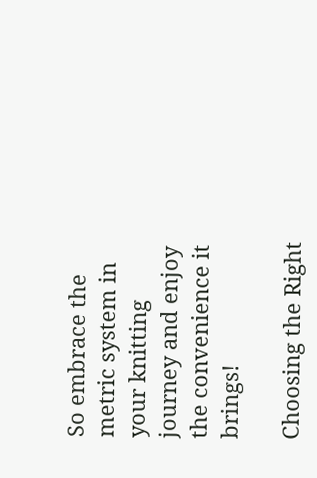So embrace the metric system in your knitting journey and enjoy the convenience it brings!

Choosing the Right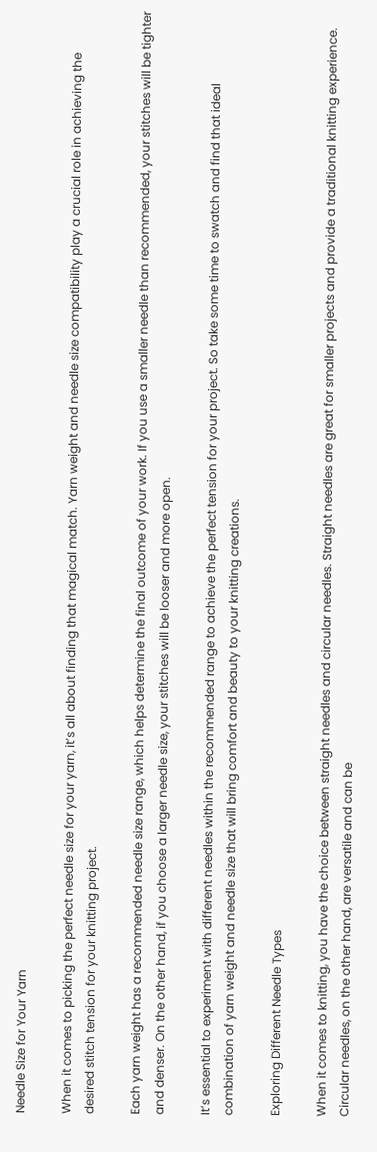Needle Size for Your Yarn

When it comes to picking the perfect needle size for your yarn, it’s all about finding that magical match. Yarn weight and needle size compatibility play a crucial role in achieving the desired stitch tension for your knitting project.

Each yarn weight has a recommended needle size range, which helps determine the final outcome of your work. If you use a smaller needle than recommended, your stitches will be tighter and denser. On the other hand, if you choose a larger needle size, your stitches will be looser and more open.

It’s essential to experiment with different needles within the recommended range to achieve the perfect tension for your project. So take some time to swatch and find that ideal combination of yarn weight and needle size that will bring comfort and beauty to your knitting creations.

Exploring Different Needle Types

When it comes to knitting, you have the choice between straight needles and circular needles. Straight needles are great for smaller projects and provide a traditional knitting experience. Circular needles, on the other hand, are versatile and can be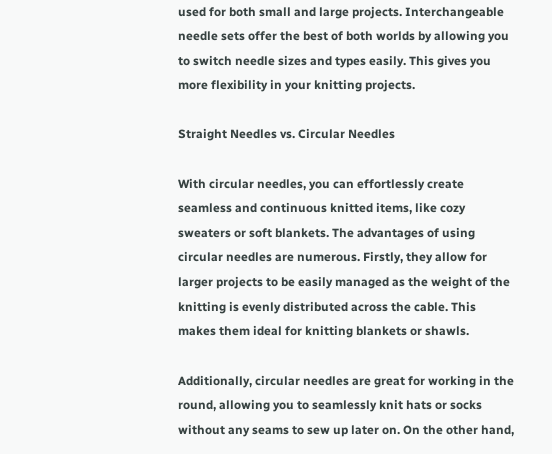used for both small and large projects. Interchangeable needle sets offer the best of both worlds by allowing you to switch needle sizes and types easily. This gives you more flexibility in your knitting projects.

Straight Needles vs. Circular Needles

With circular needles, you can effortlessly create seamless and continuous knitted items, like cozy sweaters or soft blankets. The advantages of using circular needles are numerous. Firstly, they allow for larger projects to be easily managed as the weight of the knitting is evenly distributed across the cable. This makes them ideal for knitting blankets or shawls.

Additionally, circular needles are great for working in the round, allowing you to seamlessly knit hats or socks without any seams to sew up later on. On the other hand,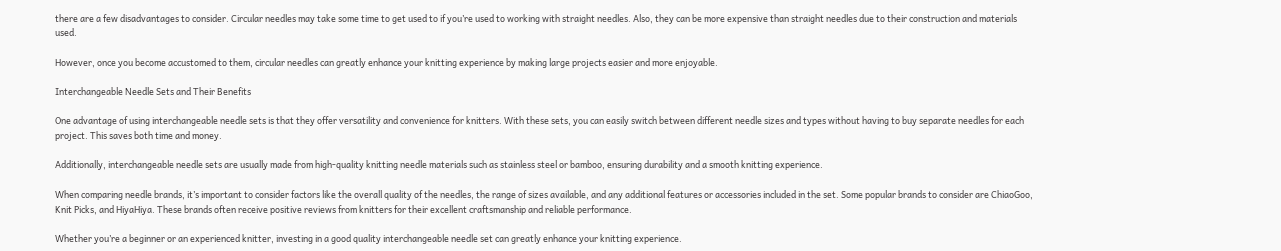there are a few disadvantages to consider. Circular needles may take some time to get used to if you’re used to working with straight needles. Also, they can be more expensive than straight needles due to their construction and materials used.

However, once you become accustomed to them, circular needles can greatly enhance your knitting experience by making large projects easier and more enjoyable.

Interchangeable Needle Sets and Their Benefits

One advantage of using interchangeable needle sets is that they offer versatility and convenience for knitters. With these sets, you can easily switch between different needle sizes and types without having to buy separate needles for each project. This saves both time and money.

Additionally, interchangeable needle sets are usually made from high-quality knitting needle materials such as stainless steel or bamboo, ensuring durability and a smooth knitting experience.

When comparing needle brands, it’s important to consider factors like the overall quality of the needles, the range of sizes available, and any additional features or accessories included in the set. Some popular brands to consider are ChiaoGoo, Knit Picks, and HiyaHiya. These brands often receive positive reviews from knitters for their excellent craftsmanship and reliable performance.

Whether you’re a beginner or an experienced knitter, investing in a good quality interchangeable needle set can greatly enhance your knitting experience.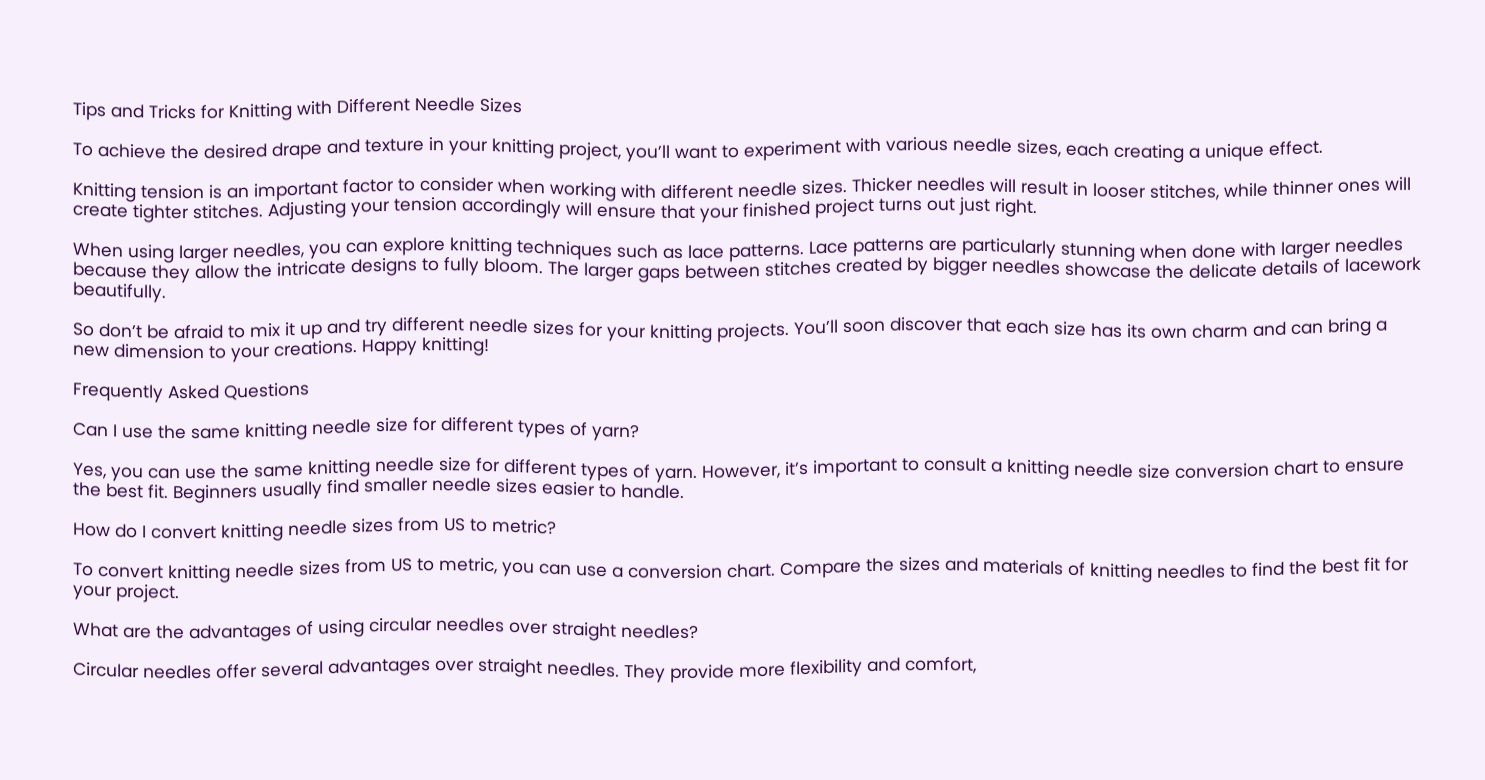Tips and Tricks for Knitting with Different Needle Sizes

To achieve the desired drape and texture in your knitting project, you’ll want to experiment with various needle sizes, each creating a unique effect.

Knitting tension is an important factor to consider when working with different needle sizes. Thicker needles will result in looser stitches, while thinner ones will create tighter stitches. Adjusting your tension accordingly will ensure that your finished project turns out just right.

When using larger needles, you can explore knitting techniques such as lace patterns. Lace patterns are particularly stunning when done with larger needles because they allow the intricate designs to fully bloom. The larger gaps between stitches created by bigger needles showcase the delicate details of lacework beautifully.

So don’t be afraid to mix it up and try different needle sizes for your knitting projects. You’ll soon discover that each size has its own charm and can bring a new dimension to your creations. Happy knitting!

Frequently Asked Questions

Can I use the same knitting needle size for different types of yarn?

Yes, you can use the same knitting needle size for different types of yarn. However, it’s important to consult a knitting needle size conversion chart to ensure the best fit. Beginners usually find smaller needle sizes easier to handle.

How do I convert knitting needle sizes from US to metric?

To convert knitting needle sizes from US to metric, you can use a conversion chart. Compare the sizes and materials of knitting needles to find the best fit for your project.

What are the advantages of using circular needles over straight needles?

Circular needles offer several advantages over straight needles. They provide more flexibility and comfort,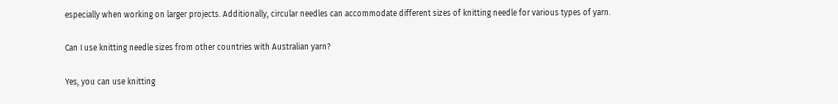especially when working on larger projects. Additionally, circular needles can accommodate different sizes of knitting needle for various types of yarn.

Can I use knitting needle sizes from other countries with Australian yarn?

Yes, you can use knitting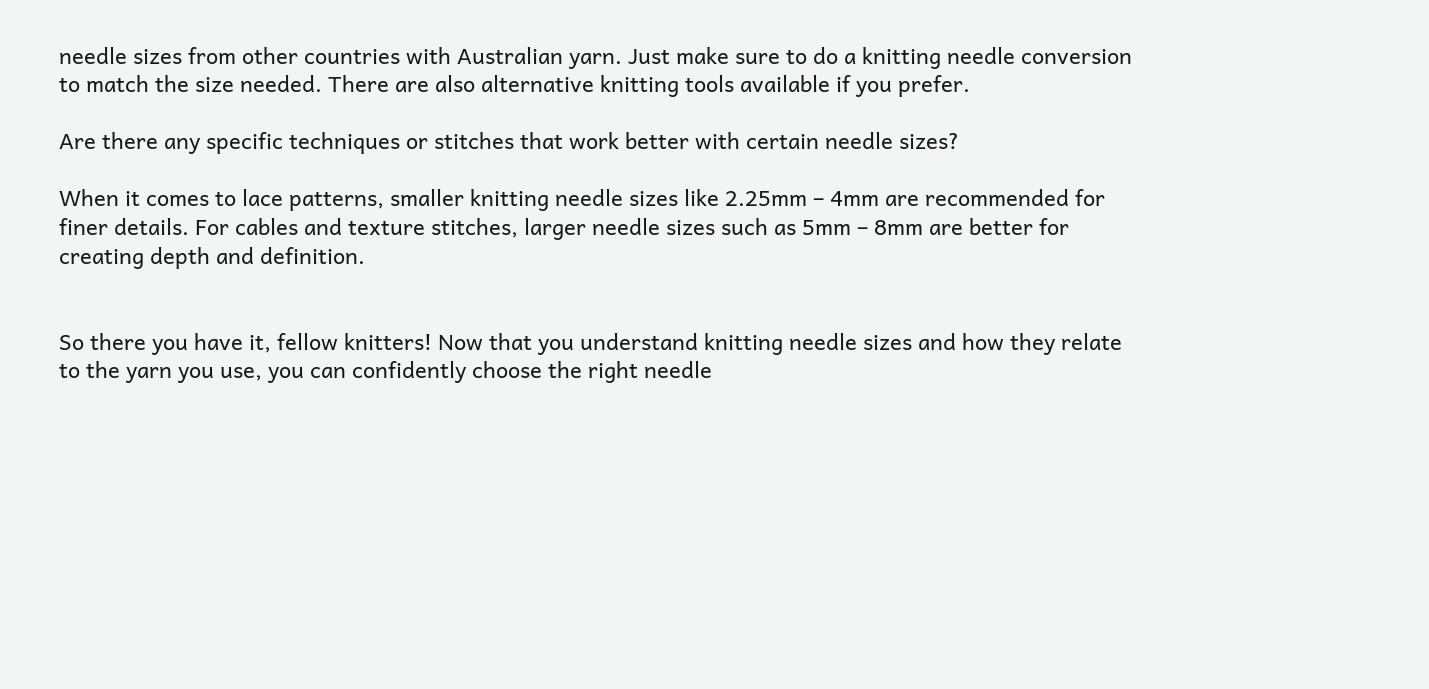needle sizes from other countries with Australian yarn. Just make sure to do a knitting needle conversion to match the size needed. There are also alternative knitting tools available if you prefer.

Are there any specific techniques or stitches that work better with certain needle sizes?

When it comes to lace patterns, smaller knitting needle sizes like 2.25mm – 4mm are recommended for finer details. For cables and texture stitches, larger needle sizes such as 5mm – 8mm are better for creating depth and definition.


So there you have it, fellow knitters! Now that you understand knitting needle sizes and how they relate to the yarn you use, you can confidently choose the right needle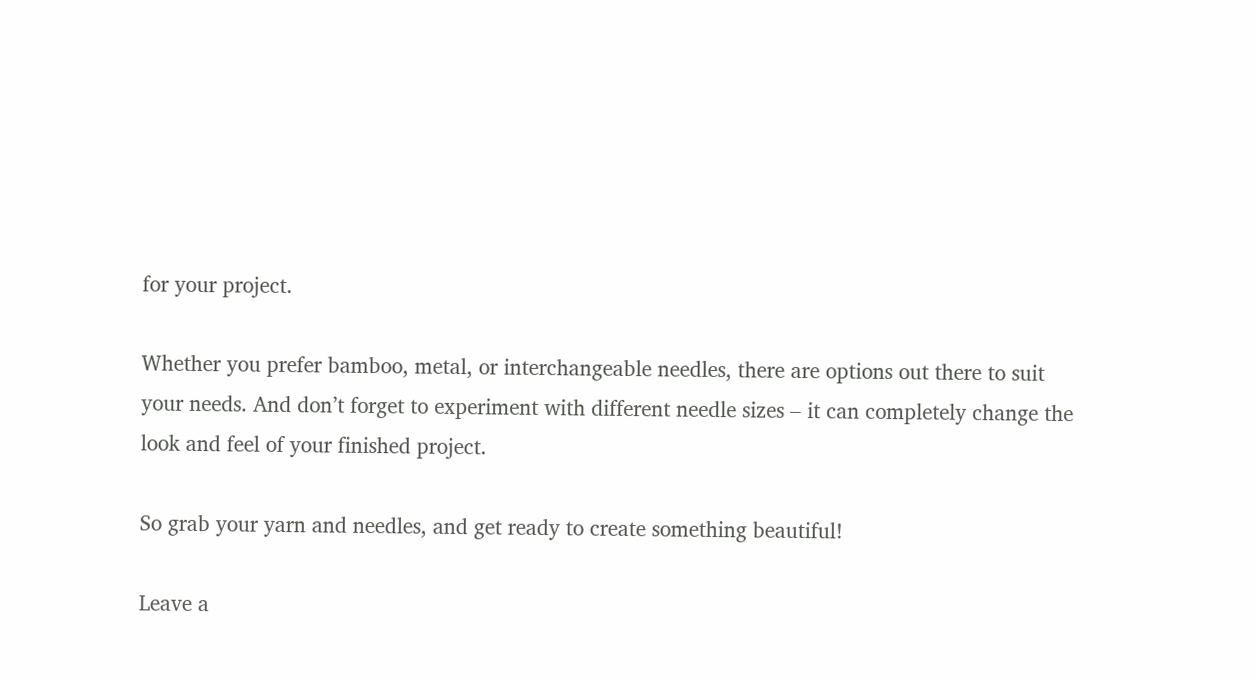for your project.

Whether you prefer bamboo, metal, or interchangeable needles, there are options out there to suit your needs. And don’t forget to experiment with different needle sizes – it can completely change the look and feel of your finished project.

So grab your yarn and needles, and get ready to create something beautiful!

Leave a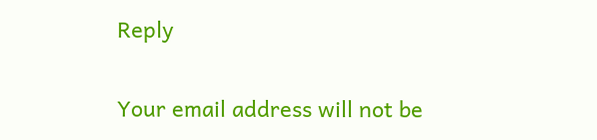Reply

Your email address will not be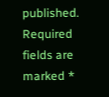published. Required fields are marked *